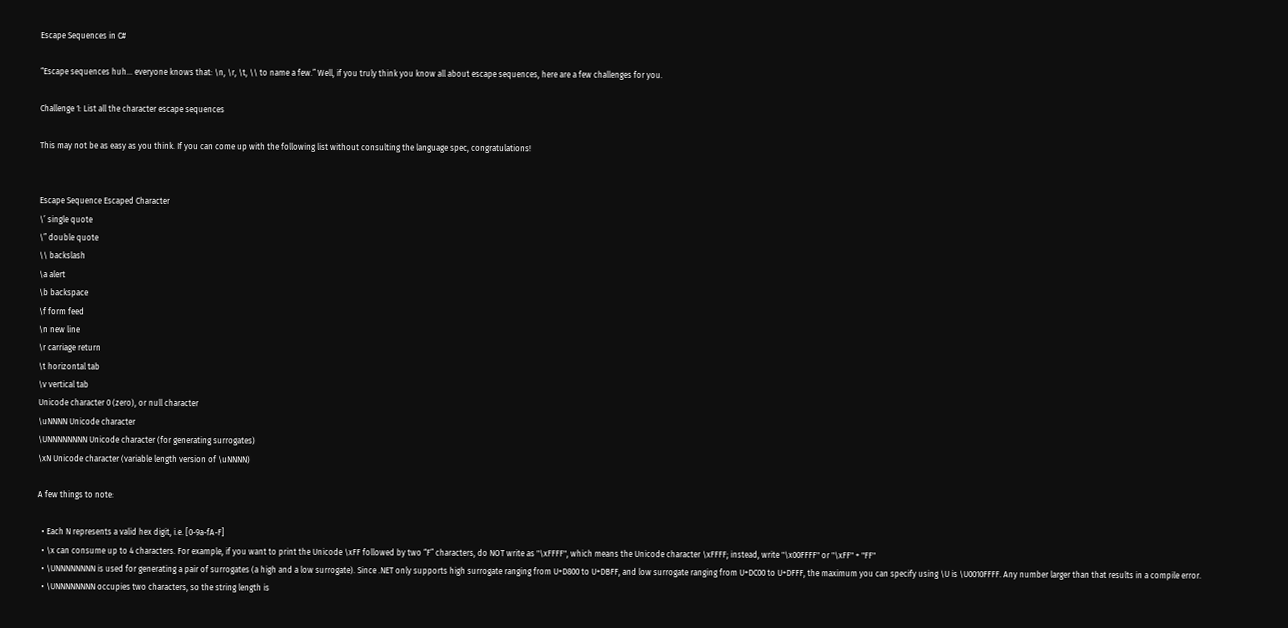Escape Sequences in C#

“Escape sequences huh… everyone knows that: \n, \r, \t, \\ to name a few.” Well, if you truly think you know all about escape sequences, here are a few challenges for you.

Challenge 1: List all the character escape sequences

This may not be as easy as you think. If you can come up with the following list without consulting the language spec, congratulations!


Escape Sequence Escaped Character
\’ single quote
\” double quote
\\ backslash
\a alert
\b backspace
\f form feed
\n new line
\r carriage return
\t horizontal tab
\v vertical tab
Unicode character 0 (zero), or null character
\uNNNN Unicode character
\UNNNNNNNN Unicode character (for generating surrogates)
\xN Unicode character (variable length version of \uNNNN)

A few things to note:

  • Each N represents a valid hex digit, i.e. [0-9a-fA-F]
  • \x can consume up to 4 characters. For example, if you want to print the Unicode \xFF followed by two “F” characters, do NOT write as "\xFFFF", which means the Unicode character \xFFFF; instead, write "\x00FFFF" or "\xFF" + "FF"
  • \UNNNNNNNN is used for generating a pair of surrogates (a high and a low surrogate). Since .NET only supports high surrogate ranging from U+D800 to U+DBFF, and low surrogate ranging from U+DC00 to U+DFFF, the maximum you can specify using \U is \U0010FFFF. Any number larger than that results in a compile error.
  • \UNNNNNNNN occupies two characters, so the string length is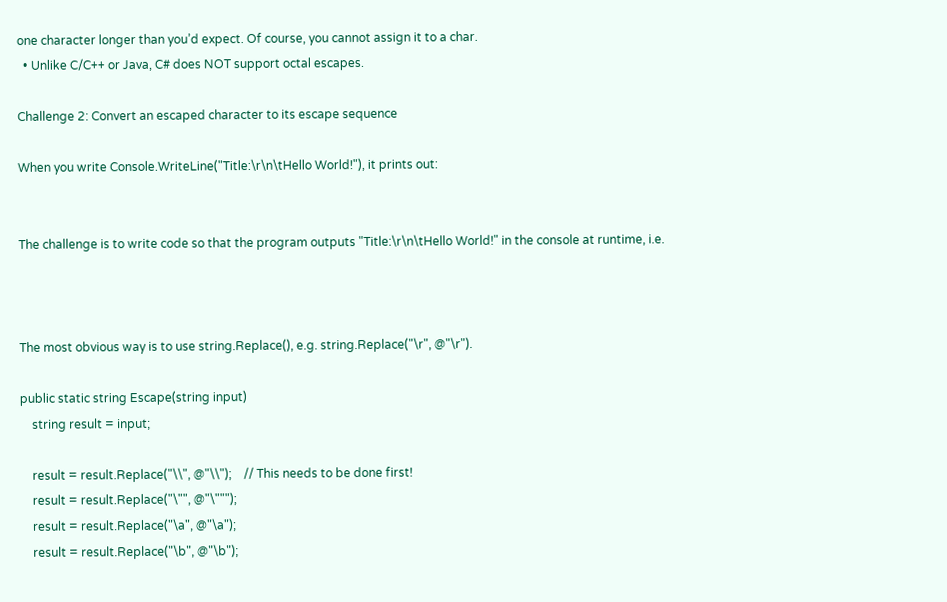one character longer than you’d expect. Of course, you cannot assign it to a char.
  • Unlike C/C++ or Java, C# does NOT support octal escapes.

Challenge 2: Convert an escaped character to its escape sequence

When you write Console.WriteLine("Title:\r\n\tHello World!"), it prints out:


The challenge is to write code so that the program outputs "Title:\r\n\tHello World!" in the console at runtime, i.e.



The most obvious way is to use string.Replace(), e.g. string.Replace("\r", @"\r").

public static string Escape(string input)
    string result = input;

    result = result.Replace("\\", @"\\");    // This needs to be done first!
    result = result.Replace("\"", @"\""");
    result = result.Replace("\a", @"\a");
    result = result.Replace("\b", @"\b");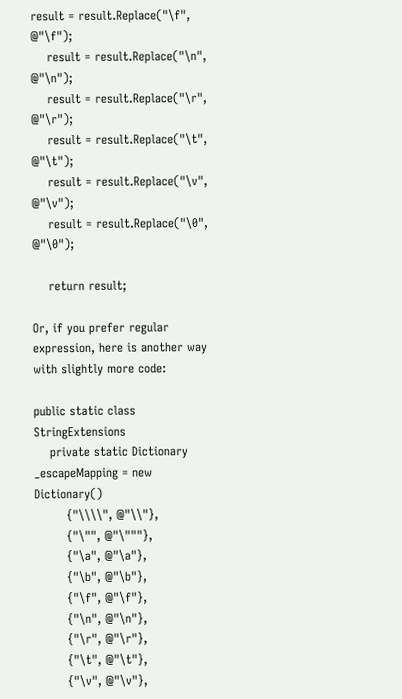result = result.Replace("\f", @"\f");
    result = result.Replace("\n", @"\n");
    result = result.Replace("\r", @"\r");
    result = result.Replace("\t", @"\t");
    result = result.Replace("\v", @"\v");
    result = result.Replace("\0", @"\0");

    return result;

Or, if you prefer regular expression, here is another way with slightly more code:

public static class StringExtensions
    private static Dictionary _escapeMapping = new Dictionary()
        {"\\\\", @"\\"},
        {"\"", @"\"""},
        {"\a", @"\a"},
        {"\b", @"\b"},
        {"\f", @"\f"},
        {"\n", @"\n"},
        {"\r", @"\r"},
        {"\t", @"\t"},
        {"\v", @"\v"},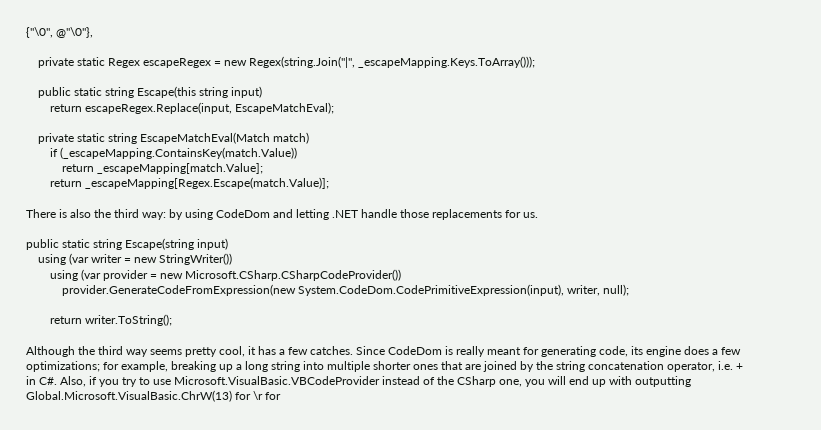{"\0", @"\0"},

    private static Regex escapeRegex = new Regex(string.Join("|", _escapeMapping.Keys.ToArray()));

    public static string Escape(this string input)
        return escapeRegex.Replace(input, EscapeMatchEval);

    private static string EscapeMatchEval(Match match)
        if (_escapeMapping.ContainsKey(match.Value))
            return _escapeMapping[match.Value];
        return _escapeMapping[Regex.Escape(match.Value)];

There is also the third way: by using CodeDom and letting .NET handle those replacements for us.

public static string Escape(string input)
    using (var writer = new StringWriter())
        using (var provider = new Microsoft.CSharp.CSharpCodeProvider())
            provider.GenerateCodeFromExpression(new System.CodeDom.CodePrimitiveExpression(input), writer, null);

        return writer.ToString();

Although the third way seems pretty cool, it has a few catches. Since CodeDom is really meant for generating code, its engine does a few optimizations; for example, breaking up a long string into multiple shorter ones that are joined by the string concatenation operator, i.e. + in C#. Also, if you try to use Microsoft.VisualBasic.VBCodeProvider instead of the CSharp one, you will end up with outputting Global.Microsoft.VisualBasic.ChrW(13) for \r for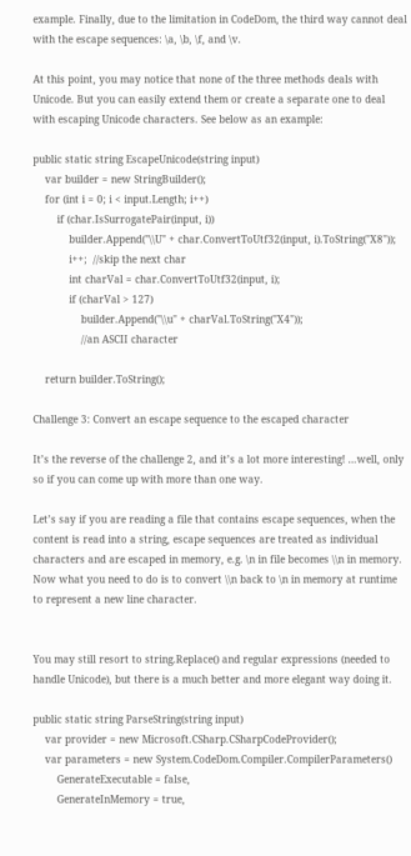example. Finally, due to the limitation in CodeDom, the third way cannot deal with the escape sequences: \a, \b, \f, and \v.

At this point, you may notice that none of the three methods deals with Unicode. But you can easily extend them or create a separate one to deal with escaping Unicode characters. See below as an example:

public static string EscapeUnicode(string input)
    var builder = new StringBuilder();
    for (int i = 0; i < input.Length; i++)
        if (char.IsSurrogatePair(input, i))
            builder.Append("\\U" + char.ConvertToUtf32(input, i).ToString("X8"));
            i++;  //skip the next char
            int charVal = char.ConvertToUtf32(input, i);
            if (charVal > 127)
                builder.Append("\\u" + charVal.ToString("X4"));
                //an ASCII character

    return builder.ToString();

Challenge 3: Convert an escape sequence to the escaped character

It’s the reverse of the challenge 2, and it’s a lot more interesting! …well, only so if you can come up with more than one way.

Let’s say if you are reading a file that contains escape sequences, when the content is read into a string, escape sequences are treated as individual characters and are escaped in memory, e.g. \n in file becomes \\n in memory. Now what you need to do is to convert \\n back to \n in memory at runtime to represent a new line character.


You may still resort to string.Replace() and regular expressions (needed to handle Unicode), but there is a much better and more elegant way doing it.

public static string ParseString(string input)
    var provider = new Microsoft.CSharp.CSharpCodeProvider();
    var parameters = new System.CodeDom.Compiler.CompilerParameters()
        GenerateExecutable = false,
        GenerateInMemory = true,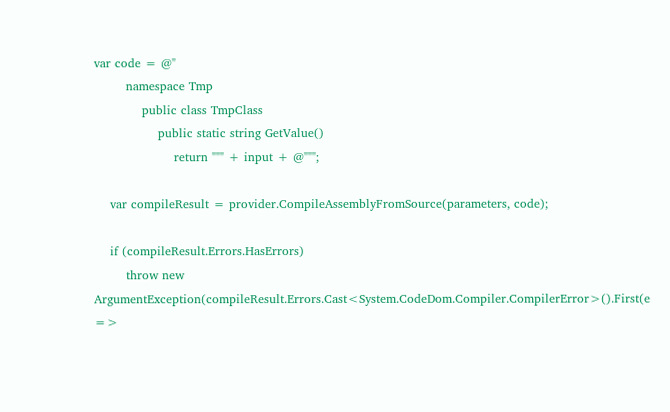var code = @"
        namespace Tmp
            public class TmpClass
                public static string GetValue()
                    return """ + input + @""";

    var compileResult = provider.CompileAssemblyFromSource(parameters, code);

    if (compileResult.Errors.HasErrors)
        throw new ArgumentException(compileResult.Errors.Cast<System.CodeDom.Compiler.CompilerError>().First(e =>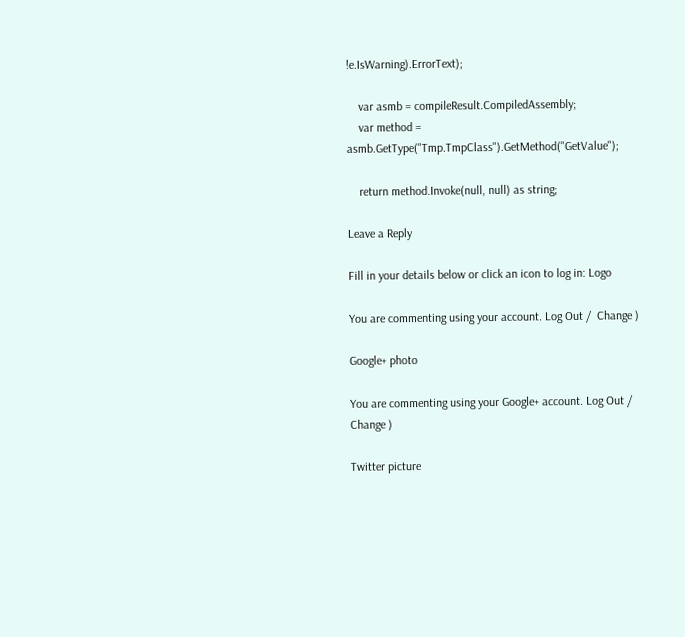!e.IsWarning).ErrorText);

    var asmb = compileResult.CompiledAssembly;
    var method = asmb.GetType("Tmp.TmpClass").GetMethod("GetValue");

    return method.Invoke(null, null) as string;

Leave a Reply

Fill in your details below or click an icon to log in: Logo

You are commenting using your account. Log Out /  Change )

Google+ photo

You are commenting using your Google+ account. Log Out /  Change )

Twitter picture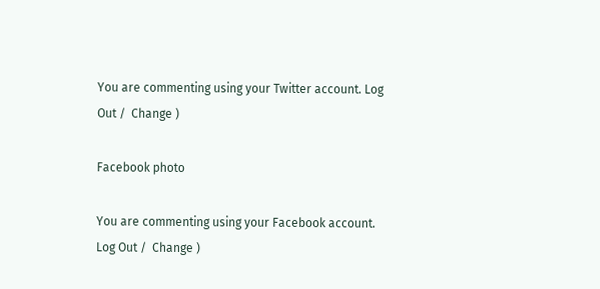You are commenting using your Twitter account. Log Out /  Change )

Facebook photo

You are commenting using your Facebook account. Log Out /  Change )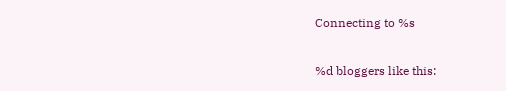Connecting to %s

%d bloggers like this: